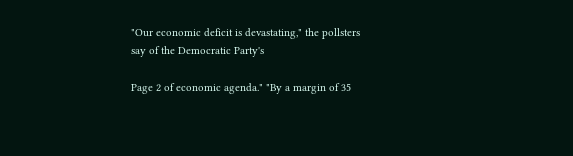"Our economic deficit is devastating," the pollsters say of the Democratic Party's

Page 2 of economic agenda." "By a margin of 35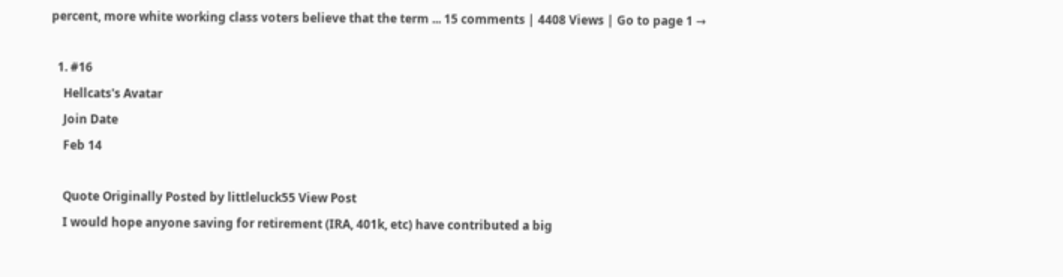percent, more white working class voters believe that the term ... 15 comments | 4408 Views | Go to page 1 →

  1. #16
    Hellcats's Avatar
    Join Date
    Feb 14

    Quote Originally Posted by littleluck55 View Post
    I would hope anyone saving for retirement (IRA, 401k, etc) have contributed a big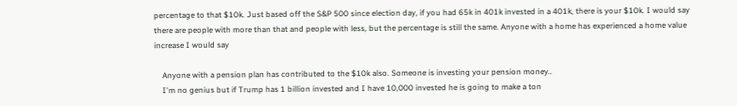percentage to that $10k. Just based off the S&P 500 since election day, if you had 65k in 401k invested in a 401k, there is your $10k. I would say there are people with more than that and people with less, but the percentage is still the same. Anyone with a home has experienced a home value increase I would say

    Anyone with a pension plan has contributed to the $10k also. Someone is investing your pension money..
    I'm no genius but if Trump has 1 billion invested and I have 10,000 invested he is going to make a ton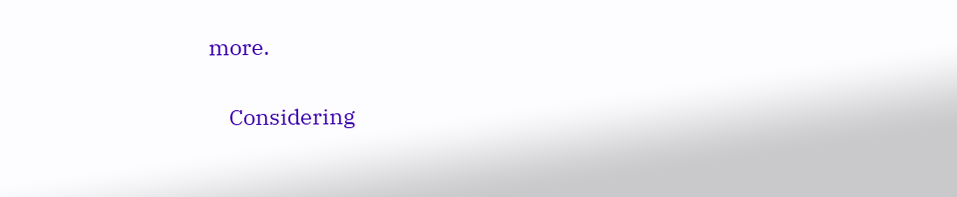more.

    Considering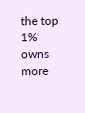the top 1% owns more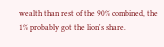wealth than rest of the 90% combined, the 1% probably got the lion's share.